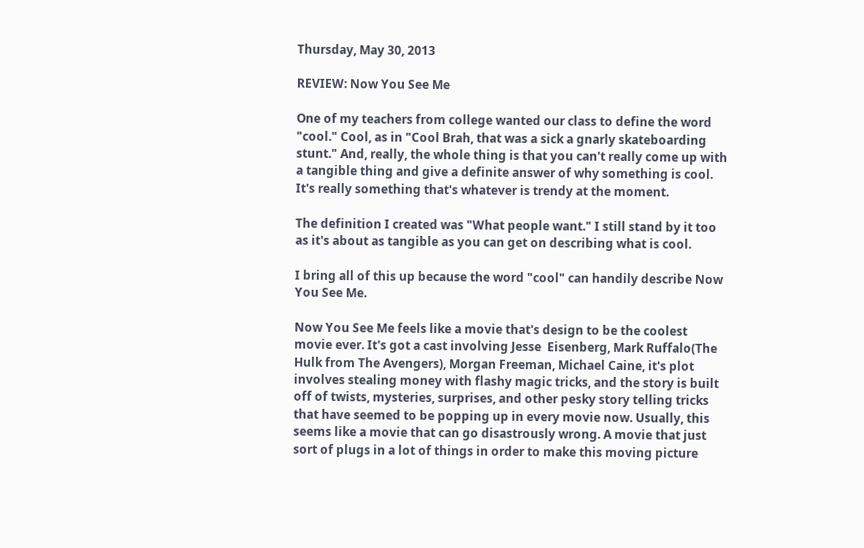Thursday, May 30, 2013

REVIEW: Now You See Me

One of my teachers from college wanted our class to define the word "cool." Cool, as in "Cool Brah, that was a sick a gnarly skateboarding stunt." And, really, the whole thing is that you can't really come up with a tangible thing and give a definite answer of why something is cool. It's really something that's whatever is trendy at the moment.

The definition I created was "What people want." I still stand by it too as it's about as tangible as you can get on describing what is cool.

I bring all of this up because the word "cool" can handily describe Now You See Me.

Now You See Me feels like a movie that's design to be the coolest movie ever. It's got a cast involving Jesse  Eisenberg, Mark Ruffalo(The Hulk from The Avengers), Morgan Freeman, Michael Caine, it's plot involves stealing money with flashy magic tricks, and the story is built off of twists, mysteries, surprises, and other pesky story telling tricks that have seemed to be popping up in every movie now. Usually, this seems like a movie that can go disastrously wrong. A movie that just sort of plugs in a lot of things in order to make this moving picture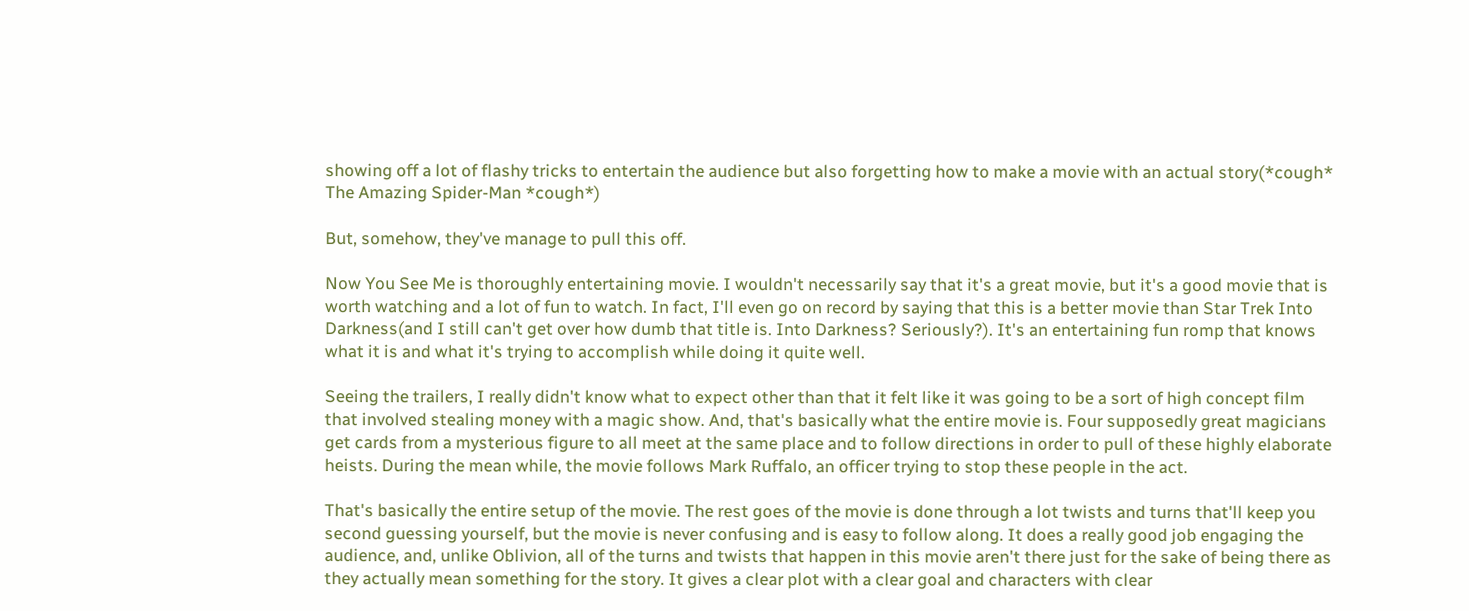showing off a lot of flashy tricks to entertain the audience but also forgetting how to make a movie with an actual story(*cough* The Amazing Spider-Man *cough*)

But, somehow, they've manage to pull this off.

Now You See Me is thoroughly entertaining movie. I wouldn't necessarily say that it's a great movie, but it's a good movie that is worth watching and a lot of fun to watch. In fact, I'll even go on record by saying that this is a better movie than Star Trek Into Darkness(and I still can't get over how dumb that title is. Into Darkness? Seriously?). It's an entertaining fun romp that knows what it is and what it's trying to accomplish while doing it quite well.

Seeing the trailers, I really didn't know what to expect other than that it felt like it was going to be a sort of high concept film that involved stealing money with a magic show. And, that's basically what the entire movie is. Four supposedly great magicians get cards from a mysterious figure to all meet at the same place and to follow directions in order to pull of these highly elaborate heists. During the mean while, the movie follows Mark Ruffalo, an officer trying to stop these people in the act.

That's basically the entire setup of the movie. The rest goes of the movie is done through a lot twists and turns that'll keep you second guessing yourself, but the movie is never confusing and is easy to follow along. It does a really good job engaging the audience, and, unlike Oblivion, all of the turns and twists that happen in this movie aren't there just for the sake of being there as they actually mean something for the story. It gives a clear plot with a clear goal and characters with clear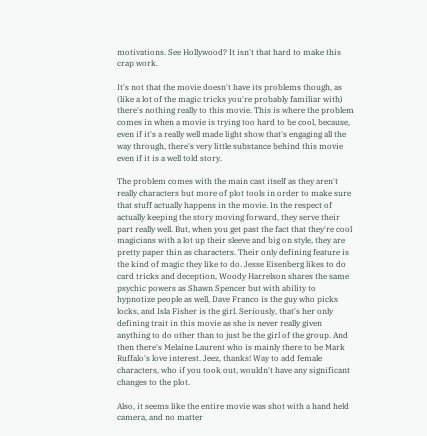motivations. See Hollywood? It isn't that hard to make this crap work.

It's not that the movie doesn't have its problems though, as (like a lot of the magic tricks you're probably familiar with) there's nothing really to this movie. This is where the problem comes in when a movie is trying too hard to be cool, because, even if it's a really well made light show that's engaging all the way through, there's very little substance behind this movie even if it is a well told story.

The problem comes with the main cast itself as they aren't really characters but more of plot tools in order to make sure that stuff actually happens in the movie. In the respect of actually keeping the story moving forward, they serve their part really well. But, when you get past the fact that they're cool magicians with a lot up their sleeve and big on style, they are pretty paper thin as characters. Their only defining feature is the kind of magic they like to do. Jesse Eisenberg likes to do card tricks and deception, Woody Harrelson shares the same psychic powers as Shawn Spencer but with ability to hypnotize people as well, Dave Franco is the guy who picks locks, and Isla Fisher is the girl. Seriously, that's her only defining trait in this movie as she is never really given anything to do other than to just be the girl of the group. And then there's Melaine Laurent who is mainly there to be Mark Ruffalo's love interest. Jeez, thanks! Way to add female characters, who if you took out, wouldn't have any significant changes to the plot.

Also, it seems like the entire movie was shot with a hand held camera, and no matter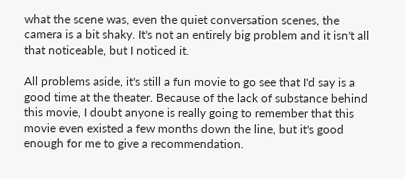what the scene was, even the quiet conversation scenes, the camera is a bit shaky. It's not an entirely big problem and it isn't all that noticeable, but I noticed it.

All problems aside, it's still a fun movie to go see that I'd say is a good time at the theater. Because of the lack of substance behind this movie, I doubt anyone is really going to remember that this movie even existed a few months down the line, but it's good enough for me to give a recommendation.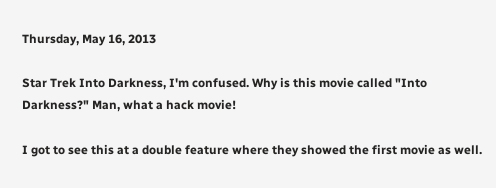Thursday, May 16, 2013

Star Trek Into Darkness, I'm confused. Why is this movie called "Into Darkness?" Man, what a hack movie!

I got to see this at a double feature where they showed the first movie as well.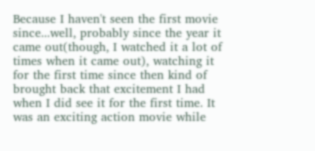Because I haven't seen the first movie since...well, probably since the year it came out(though, I watched it a lot of times when it came out), watching it for the first time since then kind of brought back that excitement I had when I did see it for the first time. It was an exciting action movie while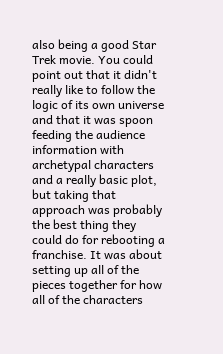also being a good Star Trek movie. You could point out that it didn't really like to follow the logic of its own universe and that it was spoon feeding the audience information with archetypal characters and a really basic plot, but taking that approach was probably the best thing they could do for rebooting a franchise. It was about setting up all of the pieces together for how all of the characters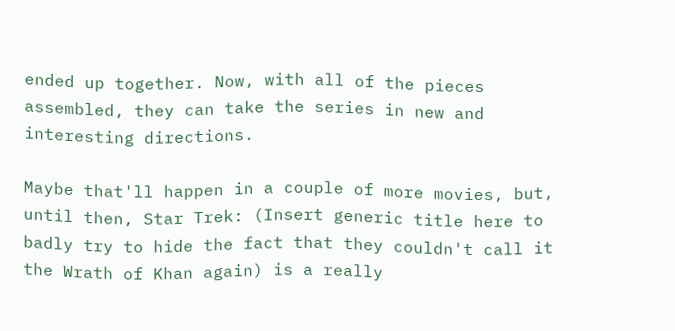ended up together. Now, with all of the pieces assembled, they can take the series in new and interesting directions.

Maybe that'll happen in a couple of more movies, but, until then, Star Trek: (Insert generic title here to badly try to hide the fact that they couldn't call it the Wrath of Khan again) is a really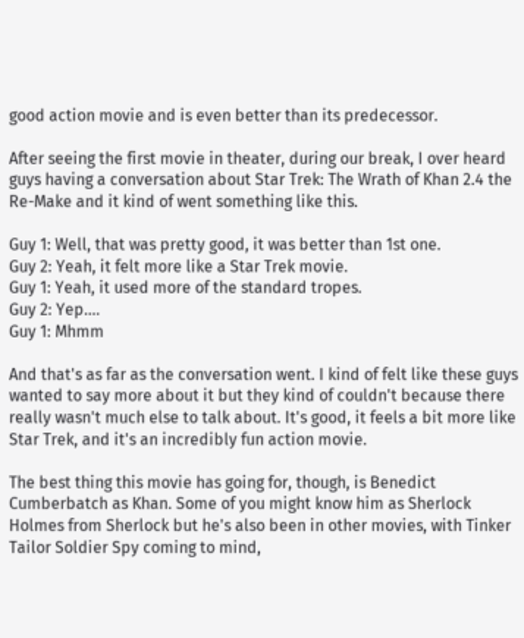good action movie and is even better than its predecessor.

After seeing the first movie in theater, during our break, I over heard guys having a conversation about Star Trek: The Wrath of Khan 2.4 the Re-Make and it kind of went something like this.

Guy 1: Well, that was pretty good, it was better than 1st one.
Guy 2: Yeah, it felt more like a Star Trek movie.
Guy 1: Yeah, it used more of the standard tropes.
Guy 2: Yep....
Guy 1: Mhmm

And that's as far as the conversation went. I kind of felt like these guys wanted to say more about it but they kind of couldn't because there really wasn't much else to talk about. It's good, it feels a bit more like Star Trek, and it's an incredibly fun action movie.

The best thing this movie has going for, though, is Benedict Cumberbatch as Khan. Some of you might know him as Sherlock Holmes from Sherlock but he's also been in other movies, with Tinker Tailor Soldier Spy coming to mind,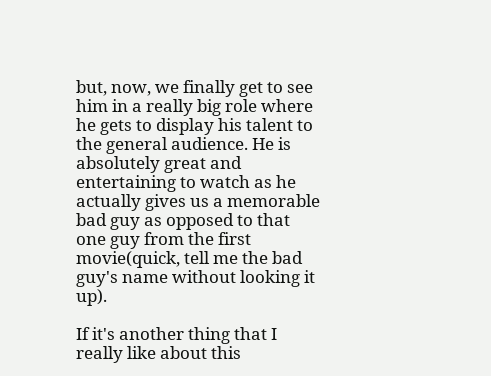but, now, we finally get to see him in a really big role where he gets to display his talent to the general audience. He is absolutely great and entertaining to watch as he actually gives us a memorable bad guy as opposed to that one guy from the first movie(quick, tell me the bad guy's name without looking it up).

If it's another thing that I really like about this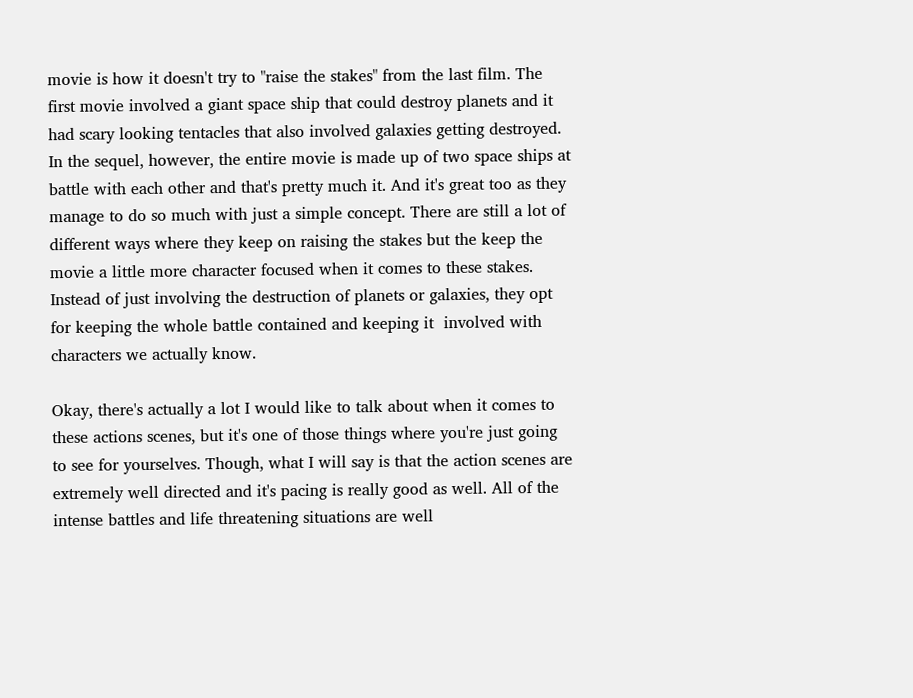movie is how it doesn't try to "raise the stakes" from the last film. The first movie involved a giant space ship that could destroy planets and it had scary looking tentacles that also involved galaxies getting destroyed. In the sequel, however, the entire movie is made up of two space ships at battle with each other and that's pretty much it. And it's great too as they manage to do so much with just a simple concept. There are still a lot of different ways where they keep on raising the stakes but the keep the movie a little more character focused when it comes to these stakes. Instead of just involving the destruction of planets or galaxies, they opt for keeping the whole battle contained and keeping it  involved with characters we actually know.

Okay, there's actually a lot I would like to talk about when it comes to these actions scenes, but it's one of those things where you're just going to see for yourselves. Though, what I will say is that the action scenes are extremely well directed and it's pacing is really good as well. All of the intense battles and life threatening situations are well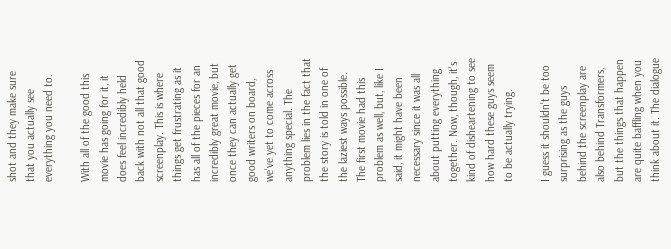shot and they make sure that you actually see everything you need to.

With all of the good this movie has going for it, it does feel incredibly held back with not all that good screenplay. This is where things get frustrating as it has all of the pieces for an incredibly great movie, but once they can actually get good writers on board, we've yet to come across anything special. The problem lies in the fact that the story is told in one of the laziest ways possible. The first movie had this problem as well, but, like I said, it might have been necessary since it was all about putting everything together. Now, though, it's kind of disheartening to see how hard these guys seem to be actually trying.

I guess it shouldn't be too surprising as the guys behind the screenplay are also behind Transformers, but the things that happen are quite baffling when you think about it. The dialogue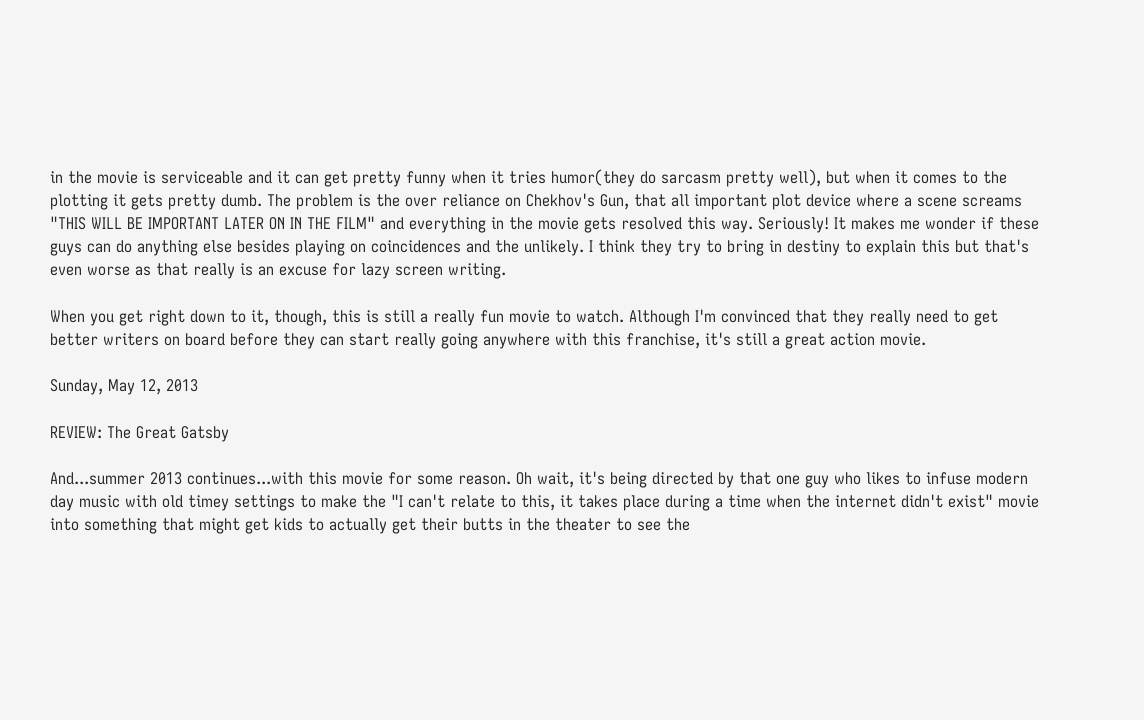in the movie is serviceable and it can get pretty funny when it tries humor(they do sarcasm pretty well), but when it comes to the plotting it gets pretty dumb. The problem is the over reliance on Chekhov's Gun, that all important plot device where a scene screams "THIS WILL BE IMPORTANT LATER ON IN THE FILM" and everything in the movie gets resolved this way. Seriously! It makes me wonder if these guys can do anything else besides playing on coincidences and the unlikely. I think they try to bring in destiny to explain this but that's even worse as that really is an excuse for lazy screen writing.

When you get right down to it, though, this is still a really fun movie to watch. Although I'm convinced that they really need to get better writers on board before they can start really going anywhere with this franchise, it's still a great action movie.

Sunday, May 12, 2013

REVIEW: The Great Gatsby

And...summer 2013 continues...with this movie for some reason. Oh wait, it's being directed by that one guy who likes to infuse modern day music with old timey settings to make the "I can't relate to this, it takes place during a time when the internet didn't exist" movie into something that might get kids to actually get their butts in the theater to see the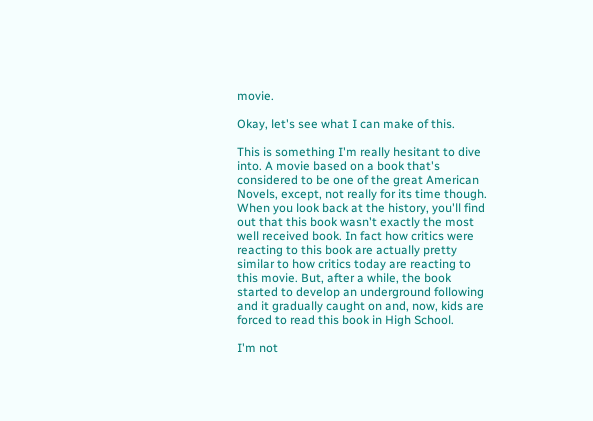movie.

Okay, let's see what I can make of this.

This is something I'm really hesitant to dive into. A movie based on a book that's considered to be one of the great American Novels, except, not really for its time though. When you look back at the history, you'll find out that this book wasn't exactly the most well received book. In fact how critics were reacting to this book are actually pretty similar to how critics today are reacting to this movie. But, after a while, the book started to develop an underground following and it gradually caught on and, now, kids are forced to read this book in High School.

I'm not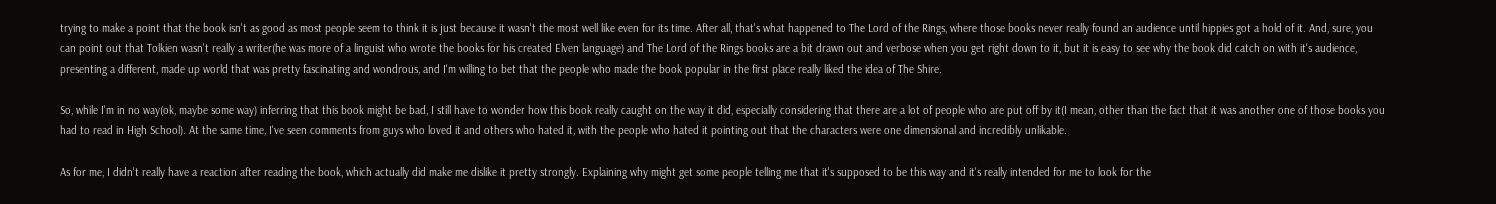trying to make a point that the book isn't as good as most people seem to think it is just because it wasn't the most well like even for its time. After all, that's what happened to The Lord of the Rings, where those books never really found an audience until hippies got a hold of it. And, sure, you can point out that Tolkien wasn't really a writer(he was more of a linguist who wrote the books for his created Elven language) and The Lord of the Rings books are a bit drawn out and verbose when you get right down to it, but it is easy to see why the book did catch on with it's audience, presenting a different, made up world that was pretty fascinating and wondrous, and I'm willing to bet that the people who made the book popular in the first place really liked the idea of The Shire.

So, while I'm in no way(ok, maybe some way) inferring that this book might be bad, I still have to wonder how this book really caught on the way it did, especially considering that there are a lot of people who are put off by it(I mean, other than the fact that it was another one of those books you had to read in High School). At the same time, I've seen comments from guys who loved it and others who hated it, with the people who hated it pointing out that the characters were one dimensional and incredibly unlikable.

As for me, I didn't really have a reaction after reading the book, which actually did make me dislike it pretty strongly. Explaining why might get some people telling me that it's supposed to be this way and it's really intended for me to look for the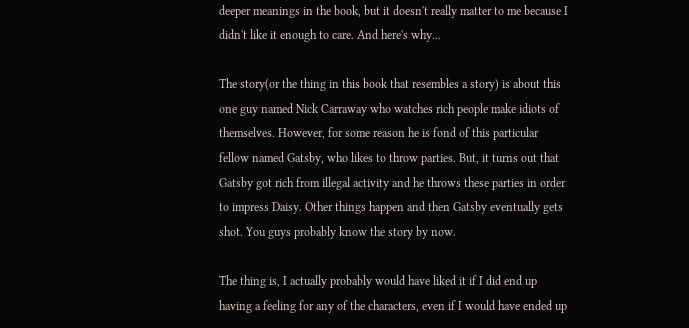deeper meanings in the book, but it doesn't really matter to me because I didn't like it enough to care. And here's why...

The story(or the thing in this book that resembles a story) is about this one guy named Nick Carraway who watches rich people make idiots of themselves. However, for some reason he is fond of this particular fellow named Gatsby, who likes to throw parties. But, it turns out that Gatsby got rich from illegal activity and he throws these parties in order to impress Daisy. Other things happen and then Gatsby eventually gets shot. You guys probably know the story by now.

The thing is, I actually probably would have liked it if I did end up having a feeling for any of the characters, even if I would have ended up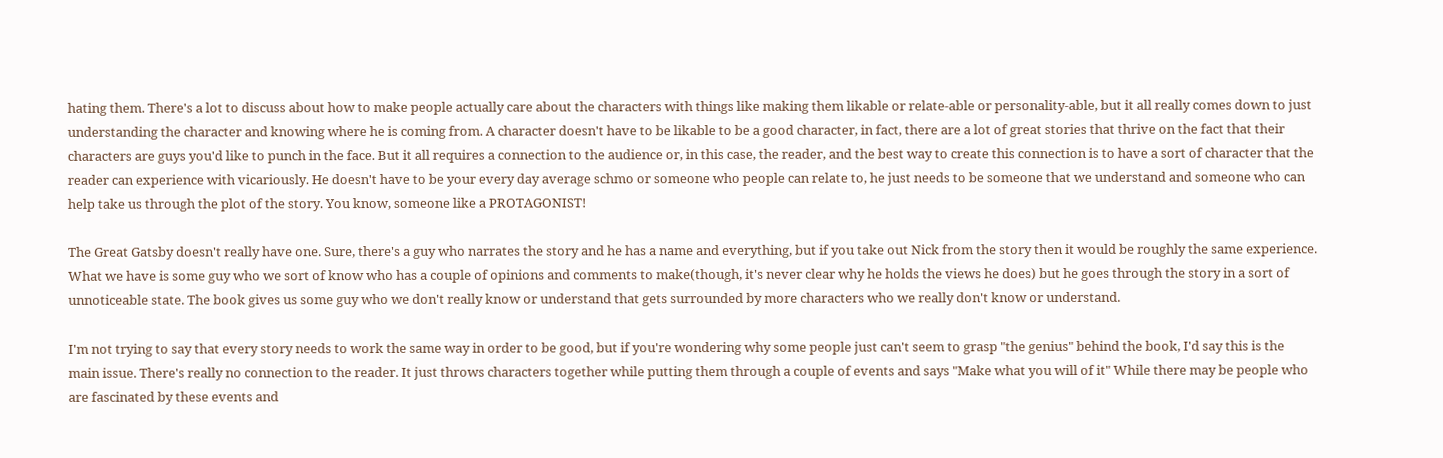hating them. There's a lot to discuss about how to make people actually care about the characters with things like making them likable or relate-able or personality-able, but it all really comes down to just understanding the character and knowing where he is coming from. A character doesn't have to be likable to be a good character, in fact, there are a lot of great stories that thrive on the fact that their characters are guys you'd like to punch in the face. But it all requires a connection to the audience or, in this case, the reader, and the best way to create this connection is to have a sort of character that the reader can experience with vicariously. He doesn't have to be your every day average schmo or someone who people can relate to, he just needs to be someone that we understand and someone who can help take us through the plot of the story. You know, someone like a PROTAGONIST!

The Great Gatsby doesn't really have one. Sure, there's a guy who narrates the story and he has a name and everything, but if you take out Nick from the story then it would be roughly the same experience. What we have is some guy who we sort of know who has a couple of opinions and comments to make(though, it's never clear why he holds the views he does) but he goes through the story in a sort of unnoticeable state. The book gives us some guy who we don't really know or understand that gets surrounded by more characters who we really don't know or understand.

I'm not trying to say that every story needs to work the same way in order to be good, but if you're wondering why some people just can't seem to grasp "the genius" behind the book, I'd say this is the main issue. There's really no connection to the reader. It just throws characters together while putting them through a couple of events and says "Make what you will of it" While there may be people who are fascinated by these events and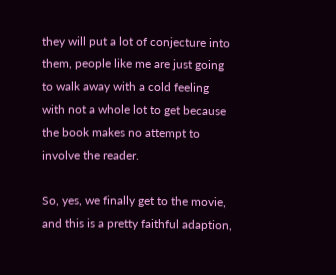they will put a lot of conjecture into them, people like me are just going to walk away with a cold feeling with not a whole lot to get because the book makes no attempt to involve the reader.

So, yes, we finally get to the movie, and this is a pretty faithful adaption,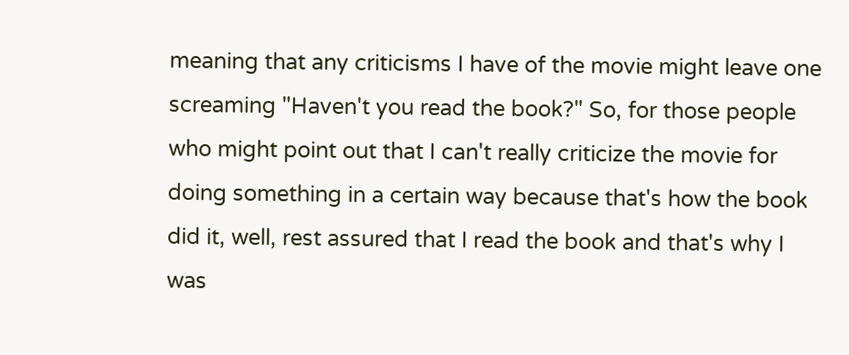meaning that any criticisms I have of the movie might leave one screaming "Haven't you read the book?" So, for those people who might point out that I can't really criticize the movie for doing something in a certain way because that's how the book did it, well, rest assured that I read the book and that's why I was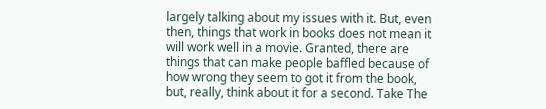largely talking about my issues with it. But, even then, things that work in books does not mean it will work well in a movie. Granted, there are things that can make people baffled because of how wrong they seem to got it from the book, but, really, think about it for a second. Take The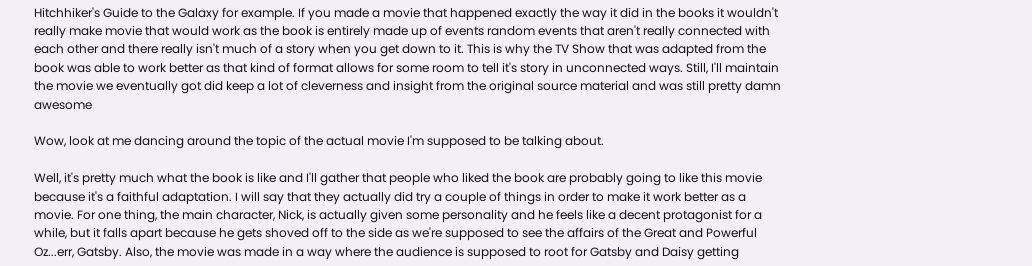Hitchhiker's Guide to the Galaxy for example. If you made a movie that happened exactly the way it did in the books it wouldn't really make movie that would work as the book is entirely made up of events random events that aren't really connected with each other and there really isn't much of a story when you get down to it. This is why the TV Show that was adapted from the book was able to work better as that kind of format allows for some room to tell it's story in unconnected ways. Still, I'll maintain the movie we eventually got did keep a lot of cleverness and insight from the original source material and was still pretty damn awesome

Wow, look at me dancing around the topic of the actual movie I'm supposed to be talking about.

Well, it's pretty much what the book is like and I'll gather that people who liked the book are probably going to like this movie because it's a faithful adaptation. I will say that they actually did try a couple of things in order to make it work better as a movie. For one thing, the main character, Nick, is actually given some personality and he feels like a decent protagonist for a while, but it falls apart because he gets shoved off to the side as we're supposed to see the affairs of the Great and Powerful Oz...err, Gatsby. Also, the movie was made in a way where the audience is supposed to root for Gatsby and Daisy getting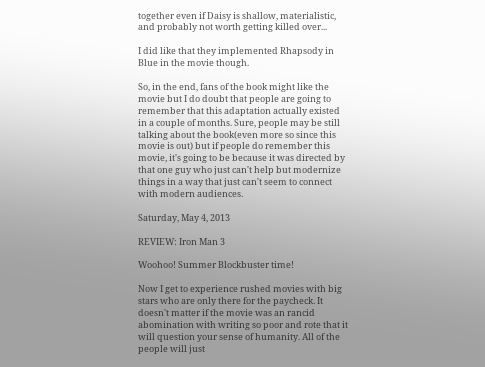together even if Daisy is shallow, materialistic, and probably not worth getting killed over...

I did like that they implemented Rhapsody in Blue in the movie though.

So, in the end, fans of the book might like the movie but I do doubt that people are going to remember that this adaptation actually existed in a couple of months. Sure, people may be still talking about the book(even more so since this movie is out) but if people do remember this movie, it's going to be because it was directed by that one guy who just can't help but modernize things in a way that just can't seem to connect with modern audiences.

Saturday, May 4, 2013

REVIEW: Iron Man 3

Woohoo! Summer Blockbuster time!

Now I get to experience rushed movies with big stars who are only there for the paycheck. It doesn't matter if the movie was an rancid abomination with writing so poor and rote that it will question your sense of humanity. All of the people will just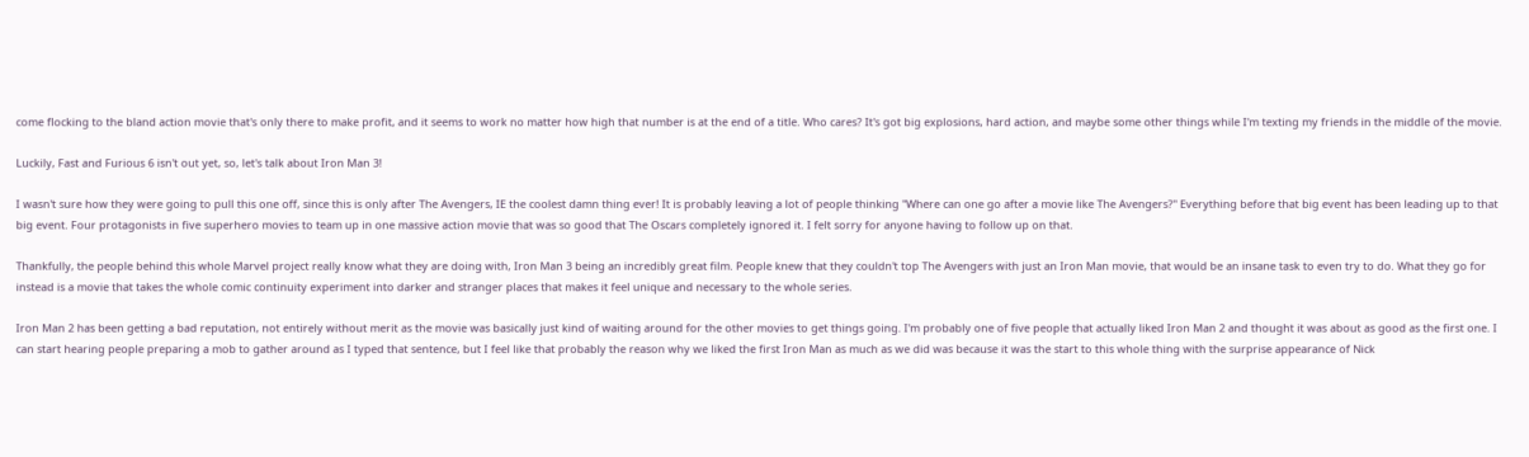come flocking to the bland action movie that's only there to make profit, and it seems to work no matter how high that number is at the end of a title. Who cares? It's got big explosions, hard action, and maybe some other things while I'm texting my friends in the middle of the movie.

Luckily, Fast and Furious 6 isn't out yet, so, let's talk about Iron Man 3!

I wasn't sure how they were going to pull this one off, since this is only after The Avengers, IE the coolest damn thing ever! It is probably leaving a lot of people thinking "Where can one go after a movie like The Avengers?" Everything before that big event has been leading up to that big event. Four protagonists in five superhero movies to team up in one massive action movie that was so good that The Oscars completely ignored it. I felt sorry for anyone having to follow up on that.

Thankfully, the people behind this whole Marvel project really know what they are doing with, Iron Man 3 being an incredibly great film. People knew that they couldn't top The Avengers with just an Iron Man movie, that would be an insane task to even try to do. What they go for instead is a movie that takes the whole comic continuity experiment into darker and stranger places that makes it feel unique and necessary to the whole series.

Iron Man 2 has been getting a bad reputation, not entirely without merit as the movie was basically just kind of waiting around for the other movies to get things going. I'm probably one of five people that actually liked Iron Man 2 and thought it was about as good as the first one. I can start hearing people preparing a mob to gather around as I typed that sentence, but I feel like that probably the reason why we liked the first Iron Man as much as we did was because it was the start to this whole thing with the surprise appearance of Nick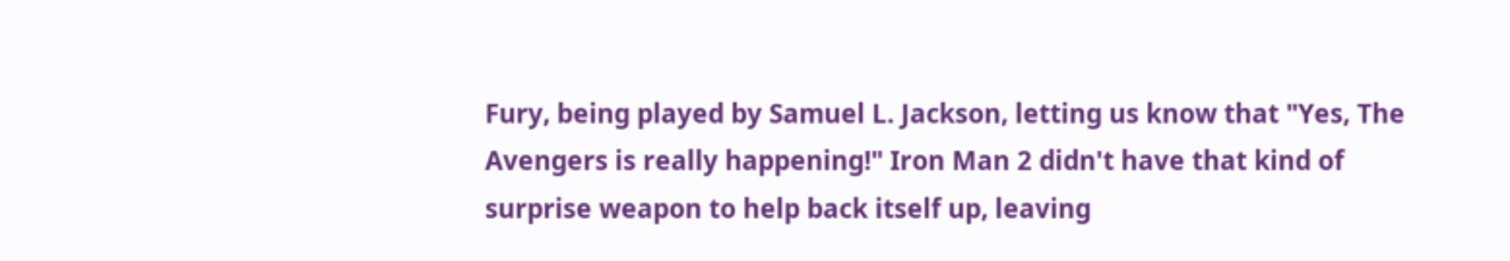Fury, being played by Samuel L. Jackson, letting us know that "Yes, The Avengers is really happening!" Iron Man 2 didn't have that kind of surprise weapon to help back itself up, leaving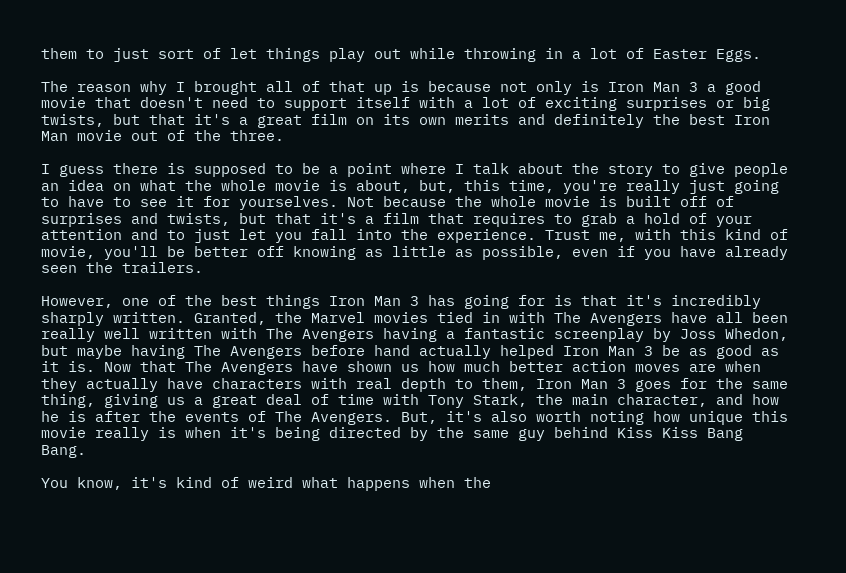them to just sort of let things play out while throwing in a lot of Easter Eggs.

The reason why I brought all of that up is because not only is Iron Man 3 a good movie that doesn't need to support itself with a lot of exciting surprises or big twists, but that it's a great film on its own merits and definitely the best Iron Man movie out of the three.

I guess there is supposed to be a point where I talk about the story to give people an idea on what the whole movie is about, but, this time, you're really just going to have to see it for yourselves. Not because the whole movie is built off of surprises and twists, but that it's a film that requires to grab a hold of your attention and to just let you fall into the experience. Trust me, with this kind of movie, you'll be better off knowing as little as possible, even if you have already seen the trailers.

However, one of the best things Iron Man 3 has going for is that it's incredibly sharply written. Granted, the Marvel movies tied in with The Avengers have all been really well written with The Avengers having a fantastic screenplay by Joss Whedon, but maybe having The Avengers before hand actually helped Iron Man 3 be as good as it is. Now that The Avengers have shown us how much better action moves are when they actually have characters with real depth to them, Iron Man 3 goes for the same thing, giving us a great deal of time with Tony Stark, the main character, and how he is after the events of The Avengers. But, it's also worth noting how unique this movie really is when it's being directed by the same guy behind Kiss Kiss Bang Bang.

You know, it's kind of weird what happens when the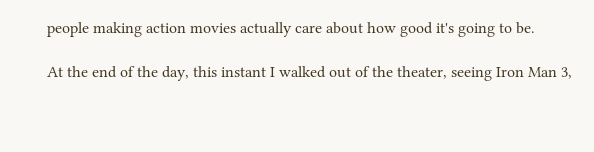people making action movies actually care about how good it's going to be.

At the end of the day, this instant I walked out of the theater, seeing Iron Man 3,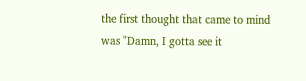the first thought that came to mind was "Damn, I gotta see it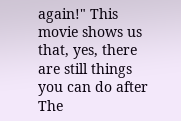again!" This movie shows us that, yes, there are still things you can do after The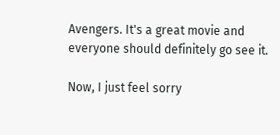Avengers. It's a great movie and everyone should definitely go see it.

Now, I just feel sorry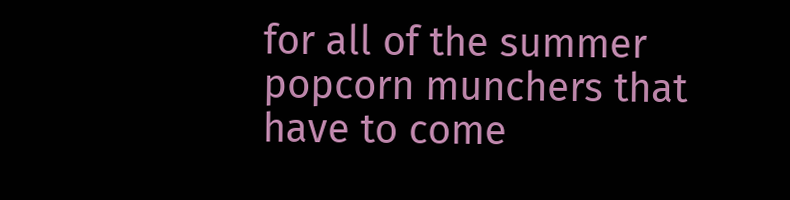for all of the summer popcorn munchers that have to come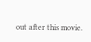out after this movie.